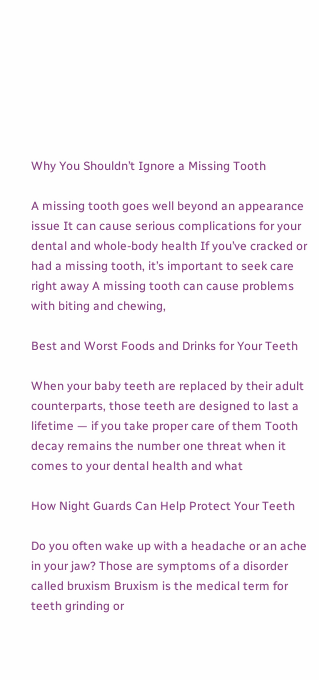Why You Shouldn’t Ignore a Missing Tooth

A missing tooth goes well beyond an appearance issue It can cause serious complications for your dental and whole-body health If you’ve cracked or had a missing tooth, it’s important to seek care right away A missing tooth can cause problems with biting and chewing,

Best and Worst Foods and Drinks for Your Teeth

When your baby teeth are replaced by their adult counterparts, those teeth are designed to last a lifetime — if you take proper care of them Tooth decay remains the number one threat when it comes to your dental health and what

How Night Guards Can Help Protect Your Teeth

Do you often wake up with a headache or an ache in your jaw? Those are symptoms of a disorder called bruxism Bruxism is the medical term for teeth grinding or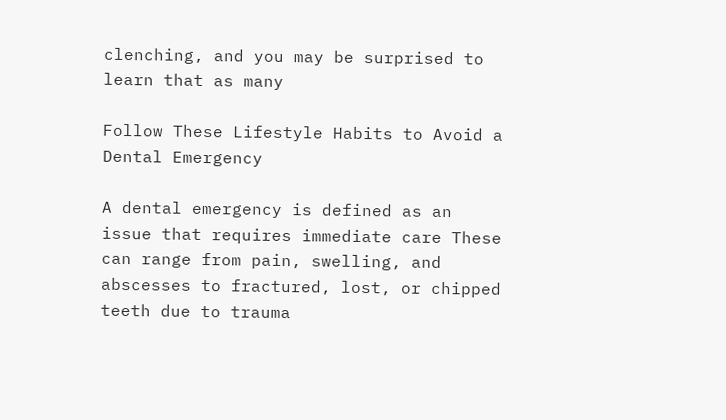clenching, and you may be surprised to learn that as many

Follow These Lifestyle Habits to Avoid a Dental Emergency

A dental emergency is defined as an issue that requires immediate care These can range from pain, swelling, and abscesses to fractured, lost, or chipped teeth due to trauma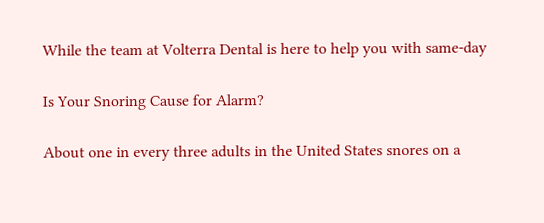While the team at Volterra Dental is here to help you with same-day

Is Your Snoring Cause for Alarm?

About one in every three adults in the United States snores on a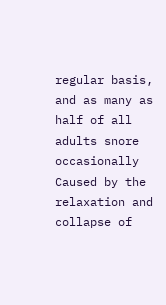regular basis, and as many as half of all adults snore occasionally Caused by the relaxation and collapse of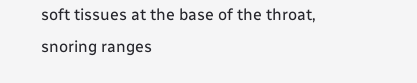soft tissues at the base of the throat, snoring ranges